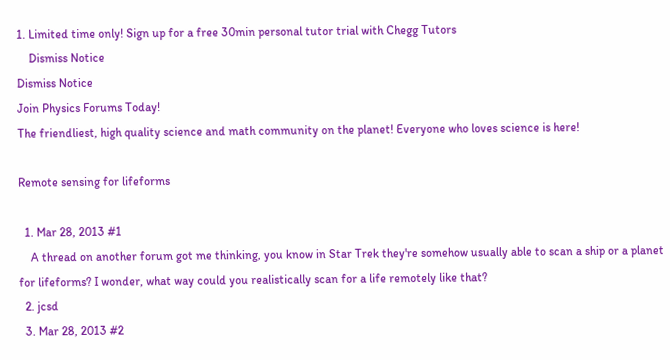1. Limited time only! Sign up for a free 30min personal tutor trial with Chegg Tutors
    Dismiss Notice
Dismiss Notice
Join Physics Forums Today!
The friendliest, high quality science and math community on the planet! Everyone who loves science is here!

Remote sensing for lifeforms

  1. Mar 28, 2013 #1
    A thread on another forum got me thinking, you know in Star Trek they're somehow usually able to scan a ship or a planet for lifeforms? I wonder, what way could you realistically scan for a life remotely like that?
  2. jcsd
  3. Mar 28, 2013 #2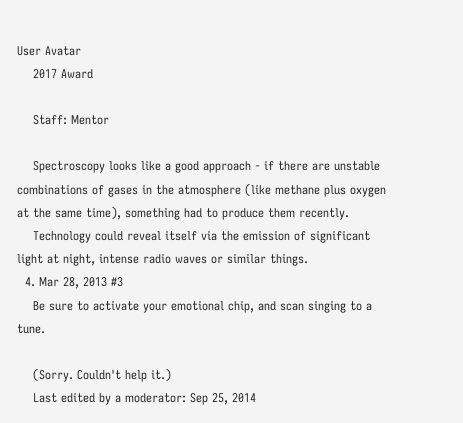User Avatar
    2017 Award

    Staff: Mentor

    Spectroscopy looks like a good approach - if there are unstable combinations of gases in the atmosphere (like methane plus oxygen at the same time), something had to produce them recently.
    Technology could reveal itself via the emission of significant light at night, intense radio waves or similar things.
  4. Mar 28, 2013 #3
    Be sure to activate your emotional chip, and scan singing to a tune.

    (Sorry. Couldn't help it.)
    Last edited by a moderator: Sep 25, 2014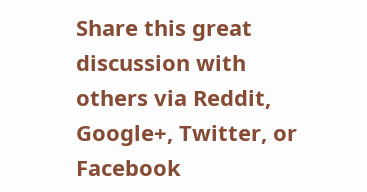Share this great discussion with others via Reddit, Google+, Twitter, or Facebook